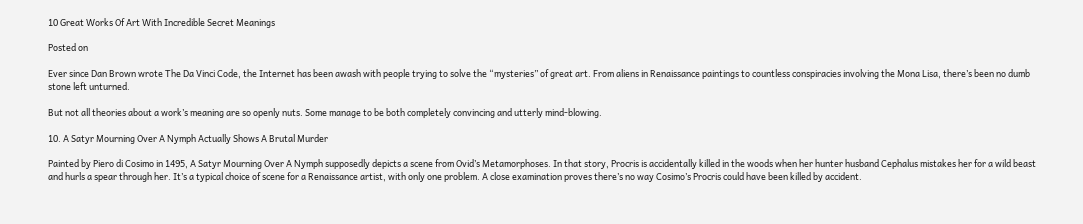10 Great Works Of Art With Incredible Secret Meanings

Posted on

Ever since Dan Brown wrote The Da Vinci Code, the Internet has been awash with people trying to solve the “mysteries” of great art. From aliens in Renaissance paintings to countless conspiracies involving the Mona Lisa, there’s been no dumb stone left unturned.

But not all theories about a work’s meaning are so openly nuts. Some manage to be both completely convincing and utterly mind-blowing.

10. A Satyr Mourning Over A Nymph Actually Shows A Brutal Murder

Painted by Piero di Cosimo in 1495, A Satyr Mourning Over A Nymph supposedly depicts a scene from Ovid’s Metamorphoses. In that story, Procris is accidentally killed in the woods when her hunter husband Cephalus mistakes her for a wild beast and hurls a spear through her. It’s a typical choice of scene for a Renaissance artist, with only one problem. A close examination proves there’s no way Cosimo’s Procris could have been killed by accident.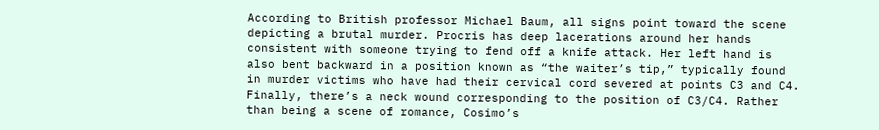According to British professor Michael Baum, all signs point toward the scene depicting a brutal murder. Procris has deep lacerations around her hands consistent with someone trying to fend off a knife attack. Her left hand is also bent backward in a position known as “the waiter’s tip,” typically found in murder victims who have had their cervical cord severed at points C3 and C4. Finally, there’s a neck wound corresponding to the position of C3/C4. Rather than being a scene of romance, Cosimo’s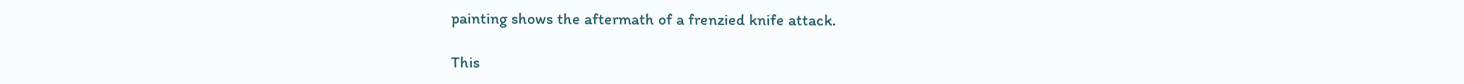painting shows the aftermath of a frenzied knife attack.

This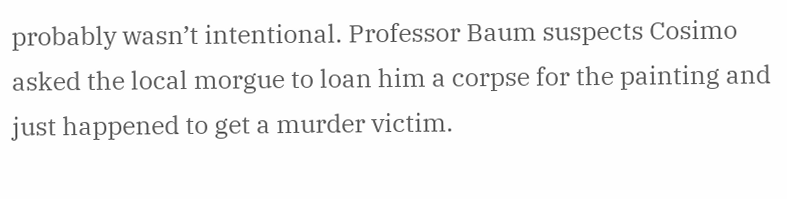probably wasn’t intentional. Professor Baum suspects Cosimo asked the local morgue to loan him a corpse for the painting and just happened to get a murder victim.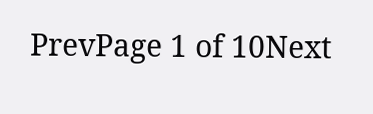PrevPage 1 of 10Next